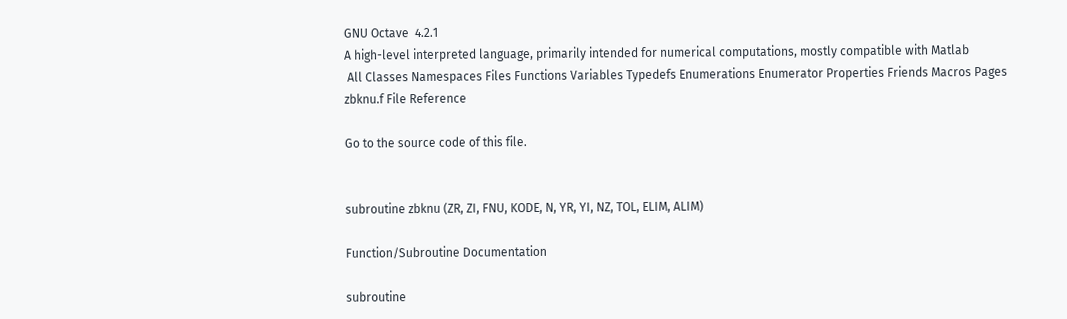GNU Octave  4.2.1
A high-level interpreted language, primarily intended for numerical computations, mostly compatible with Matlab
 All Classes Namespaces Files Functions Variables Typedefs Enumerations Enumerator Properties Friends Macros Pages
zbknu.f File Reference

Go to the source code of this file.


subroutine zbknu (ZR, ZI, FNU, KODE, N, YR, YI, NZ, TOL, ELIM, ALIM)

Function/Subroutine Documentation

subroutine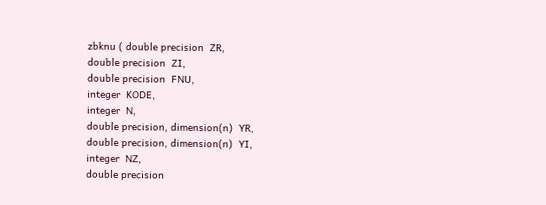zbknu ( double precision  ZR,
double precision  ZI,
double precision  FNU,
integer  KODE,
integer  N,
double precision, dimension(n)  YR,
double precision, dimension(n)  YI,
integer  NZ,
double precision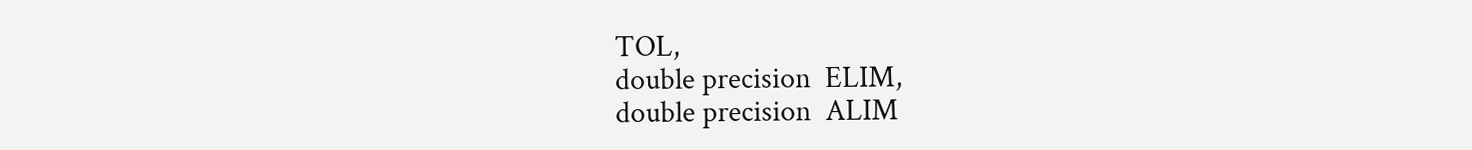TOL,
double precision  ELIM,
double precision  ALIM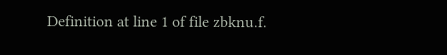Definition at line 1 of file zbknu.f.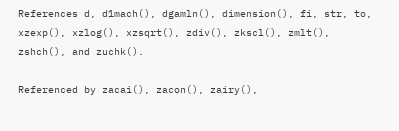References d, d1mach(), dgamln(), dimension(), fi, str, to, xzexp(), xzlog(), xzsqrt(), zdiv(), zkscl(), zmlt(), zshch(), and zuchk().

Referenced by zacai(), zacon(), zairy(),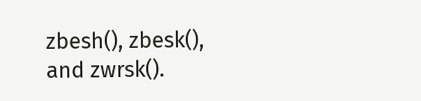zbesh(), zbesk(), and zwrsk().